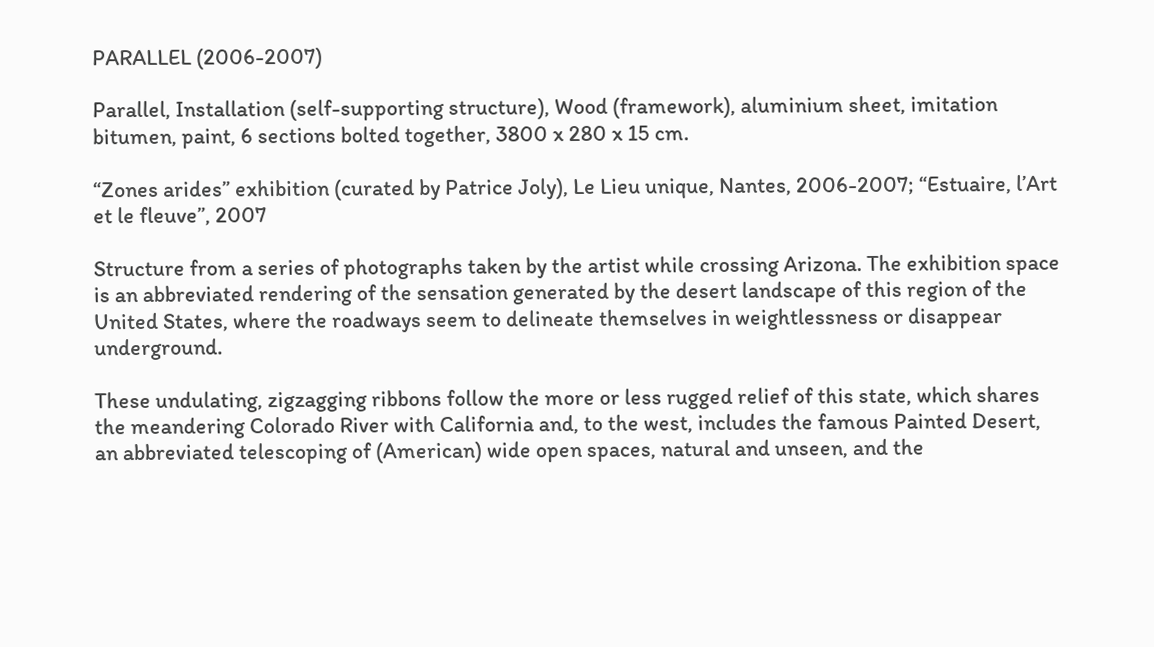PARALLEL (2006-2007)

Parallel, Installation (self-supporting structure), Wood (framework), aluminium sheet, imitation bitumen, paint, 6 sections bolted together, 3800 x 280 x 15 cm.

“Zones arides” exhibition (curated by Patrice Joly), Le Lieu unique, Nantes, 2006-2007; “Estuaire, l’Art et le fleuve”, 2007

Structure from a series of photographs taken by the artist while crossing Arizona. The exhibition space is an abbreviated rendering of the sensation generated by the desert landscape of this region of the United States, where the roadways seem to delineate themselves in weightlessness or disappear underground.

These undulating, zigzagging ribbons follow the more or less rugged relief of this state, which shares the meandering Colorado River with California and, to the west, includes the famous Painted Desert, an abbreviated telescoping of (American) wide open spaces, natural and unseen, and the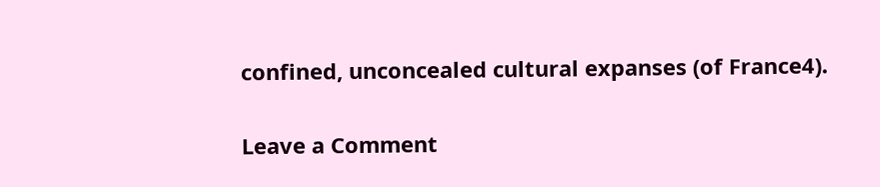confined, unconcealed cultural expanses (of France4).

Leave a Comment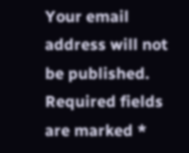Your email address will not be published. Required fields are marked *